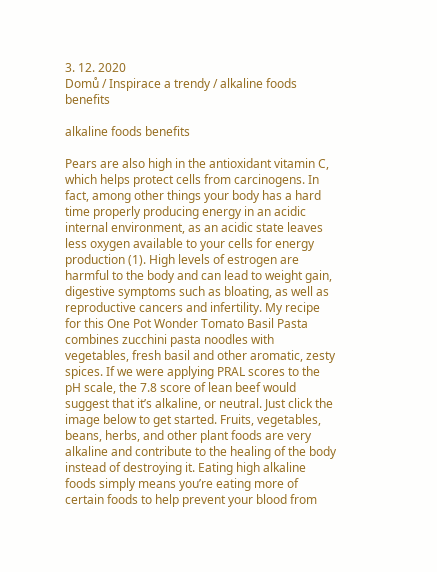3. 12. 2020
Domů / Inspirace a trendy / alkaline foods benefits

alkaline foods benefits

Pears are also high in the antioxidant vitamin C, which helps protect cells from carcinogens. In fact, among other things your body has a hard time properly producing energy in an acidic internal environment, as an acidic state leaves less oxygen available to your cells for energy production (1). High levels of estrogen are harmful to the body and can lead to weight gain, digestive symptoms such as bloating, as well as reproductive cancers and infertility. My recipe for this One Pot Wonder Tomato Basil Pasta combines zucchini pasta noodles with vegetables, fresh basil and other aromatic, zesty spices. If we were applying PRAL scores to the pH scale, the 7.8 score of lean beef would suggest that it’s alkaline, or neutral. Just click the image below to get started. Fruits, vegetables, beans, herbs, and other plant foods are very alkaline and contribute to the healing of the body instead of destroying it. Eating high alkaline foods simply means you’re eating more of certain foods to help prevent your blood from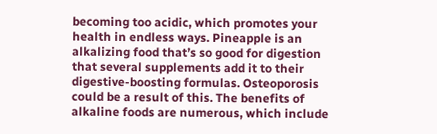becoming too acidic, which promotes your health in endless ways. Pineapple is an alkalizing food that’s so good for digestion that several supplements add it to their digestive-boosting formulas. Osteoporosis could be a result of this. The benefits of alkaline foods are numerous, which include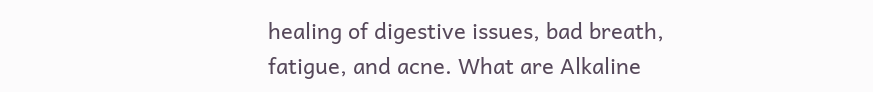healing of digestive issues, bad breath, fatigue, and acne. What are Alkaline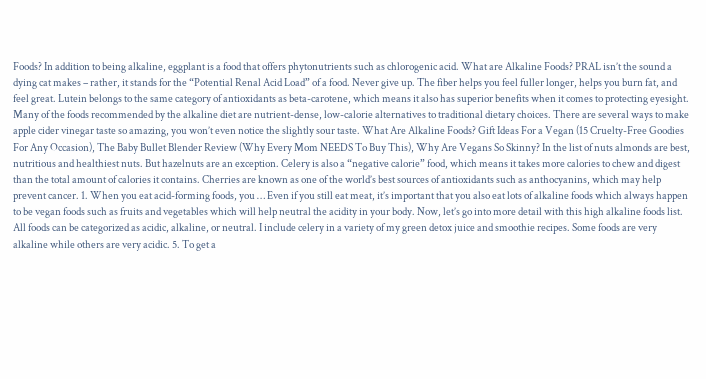Foods? In addition to being alkaline, eggplant is a food that offers phytonutrients such as chlorogenic acid. What are Alkaline Foods? PRAL isn’t the sound a dying cat makes – rather, it stands for the “Potential Renal Acid Load” of a food. Never give up. The fiber helps you feel fuller longer, helps you burn fat, and feel great. Lutein belongs to the same category of antioxidants as beta-carotene, which means it also has superior benefits when it comes to protecting eyesight. Many of the foods recommended by the alkaline diet are nutrient-dense, low-calorie alternatives to traditional dietary choices. There are several ways to make apple cider vinegar taste so amazing, you won’t even notice the slightly sour taste. What Are Alkaline Foods? Gift Ideas For a Vegan (15 Cruelty-Free Goodies For Any Occasion), The Baby Bullet Blender Review (Why Every Mom NEEDS To Buy This), Why Are Vegans So Skinny? In the list of nuts almonds are best, nutritious and healthiest nuts. But hazelnuts are an exception. Celery is also a “negative calorie” food, which means it takes more calories to chew and digest than the total amount of calories it contains. Cherries are known as one of the world’s best sources of antioxidants such as anthocyanins, which may help prevent cancer. 1. When you eat acid-forming foods, you … Even if you still eat meat, it’s important that you also eat lots of alkaline foods which always happen to be vegan foods such as fruits and vegetables which will help neutral the acidity in your body. Now, let’s go into more detail with this high alkaline foods list. All foods can be categorized as acidic, alkaline, or neutral. I include celery in a variety of my green detox juice and smoothie recipes. Some foods are very alkaline while others are very acidic. 5. To get a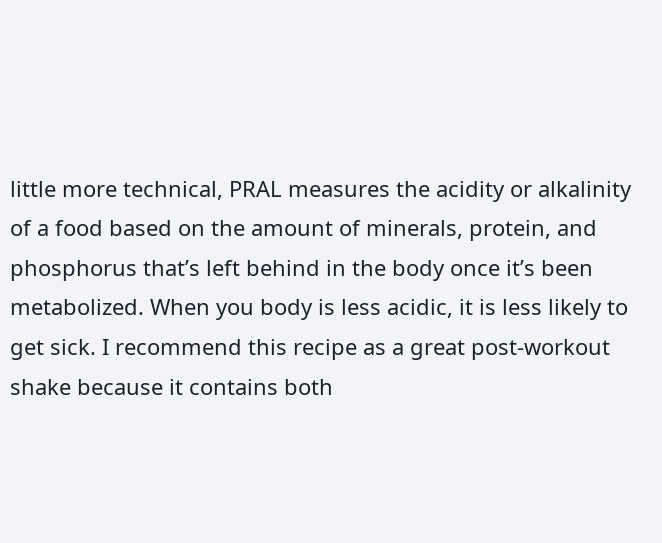little more technical, PRAL measures the acidity or alkalinity of a food based on the amount of minerals, protein, and phosphorus that’s left behind in the body once it’s been metabolized. When you body is less acidic, it is less likely to get sick. I recommend this recipe as a great post-workout shake because it contains both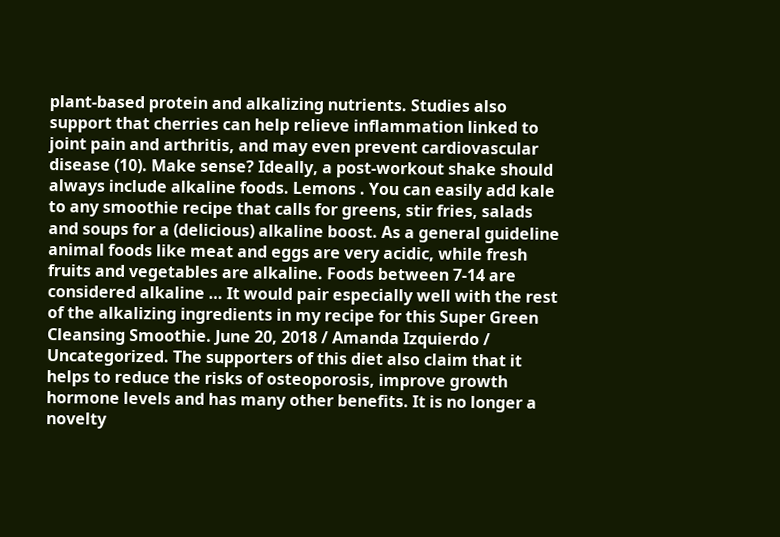plant-based protein and alkalizing nutrients. Studies also support that cherries can help relieve inflammation linked to joint pain and arthritis, and may even prevent cardiovascular disease (10). Make sense? Ideally, a post-workout shake should always include alkaline foods. Lemons . You can easily add kale to any smoothie recipe that calls for greens, stir fries, salads and soups for a (delicious) alkaline boost. As a general guideline animal foods like meat and eggs are very acidic, while fresh fruits and vegetables are alkaline. Foods between 7-14 are considered alkaline … It would pair especially well with the rest of the alkalizing ingredients in my recipe for this Super Green Cleansing Smoothie. June 20, 2018 / Amanda Izquierdo / Uncategorized. The supporters of this diet also claim that it helps to reduce the risks of osteoporosis, improve growth hormone levels and has many other benefits. It is no longer a novelty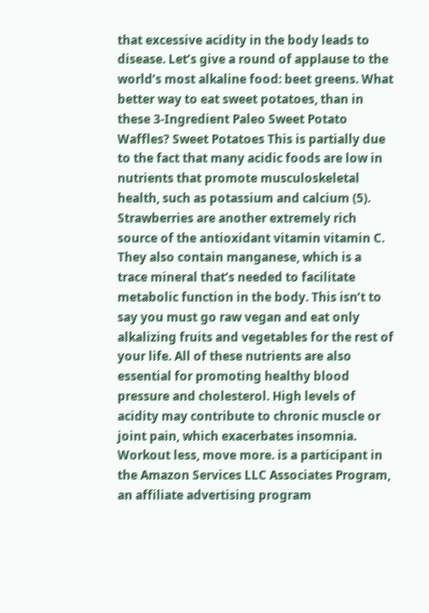that excessive acidity in the body leads to disease. Let’s give a round of applause to the world’s most alkaline food: beet greens. What better way to eat sweet potatoes, than in these 3-Ingredient Paleo Sweet Potato Waffles? Sweet Potatoes This is partially due to the fact that many acidic foods are low in nutrients that promote musculoskeletal health, such as potassium and calcium (5). Strawberries are another extremely rich source of the antioxidant vitamin vitamin C. They also contain manganese, which is a trace mineral that’s needed to facilitate metabolic function in the body. This isn’t to say you must go raw vegan and eat only alkalizing fruits and vegetables for the rest of your life. All of these nutrients are also essential for promoting healthy blood pressure and cholesterol. High levels of acidity may contribute to chronic muscle or joint pain, which exacerbates insomnia. Workout less, move more. is a participant in the Amazon Services LLC Associates Program, an affiliate advertising program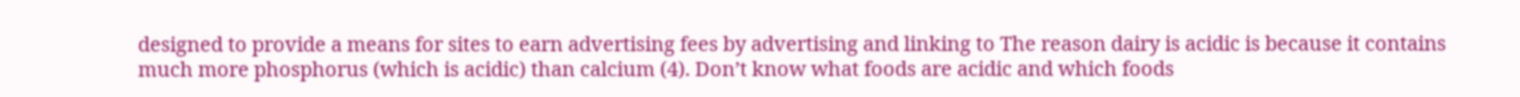designed to provide a means for sites to earn advertising fees by advertising and linking to The reason dairy is acidic is because it contains much more phosphorus (which is acidic) than calcium (4). Don’t know what foods are acidic and which foods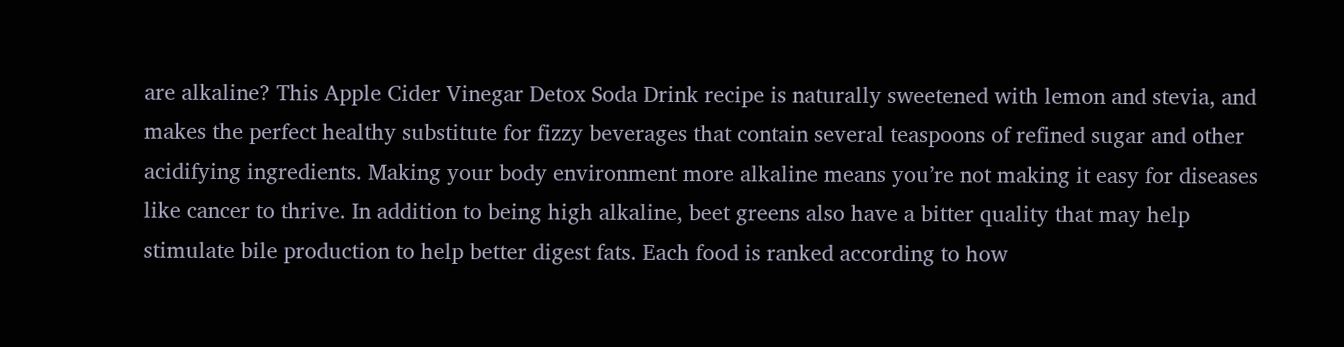are alkaline? This Apple Cider Vinegar Detox Soda Drink recipe is naturally sweetened with lemon and stevia, and makes the perfect healthy substitute for fizzy beverages that contain several teaspoons of refined sugar and other acidifying ingredients. Making your body environment more alkaline means you’re not making it easy for diseases like cancer to thrive. In addition to being high alkaline, beet greens also have a bitter quality that may help stimulate bile production to help better digest fats. Each food is ranked according to how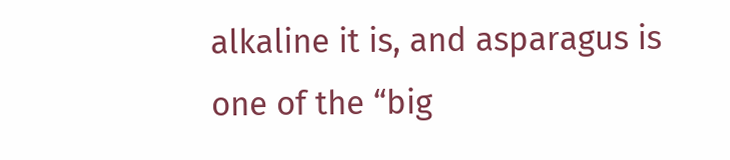alkaline it is, and asparagus is one of the “big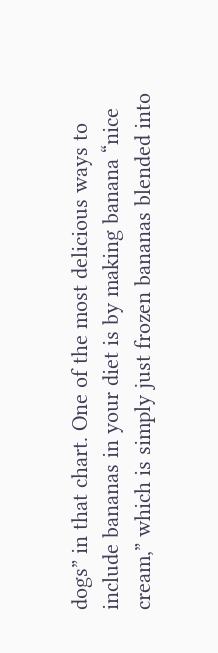dogs” in that chart. One of the most delicious ways to include bananas in your diet is by making banana “nice cream,” which is simply just frozen bananas blended into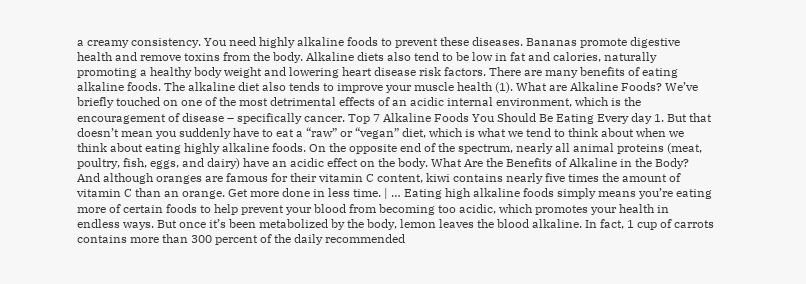a creamy consistency. You need highly alkaline foods to prevent these diseases. Bananas promote digestive health and remove toxins from the body. Alkaline diets also tend to be low in fat and calories, naturally promoting a healthy body weight and lowering heart disease risk factors. There are many benefits of eating alkaline foods. The alkaline diet also tends to improve your muscle health (1). What are Alkaline Foods? We’ve briefly touched on one of the most detrimental effects of an acidic internal environment, which is the encouragement of disease – specifically cancer. Top 7 Alkaline Foods You Should Be Eating Every day 1. But that doesn’t mean you suddenly have to eat a “raw” or “vegan” diet, which is what we tend to think about when we think about eating highly alkaline foods. On the opposite end of the spectrum, nearly all animal proteins (meat, poultry, fish, eggs, and dairy) have an acidic effect on the body. What Are the Benefits of Alkaline in the Body? And although oranges are famous for their vitamin C content, kiwi contains nearly five times the amount of vitamin C than an orange. Get more done in less time. | … Eating high alkaline foods simply means you’re eating more of certain foods to help prevent your blood from becoming too acidic, which promotes your health in endless ways. But once it’s been metabolized by the body, lemon leaves the blood alkaline. In fact, 1 cup of carrots contains more than 300 percent of the daily recommended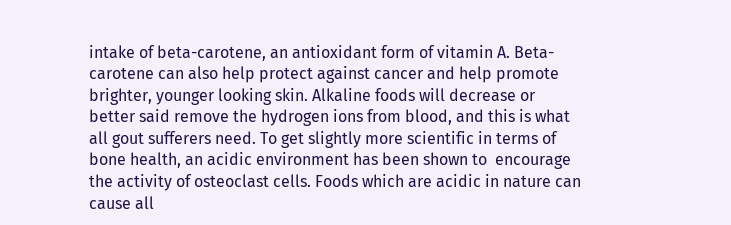intake of beta-carotene, an antioxidant form of vitamin A. Beta-carotene can also help protect against cancer and help promote brighter, younger looking skin. Alkaline foods will decrease or better said remove the hydrogen ions from blood, and this is what all gout sufferers need. To get slightly more scientific in terms of bone health, an acidic environment has been shown to  encourage the activity of osteoclast cells. Foods which are acidic in nature can cause all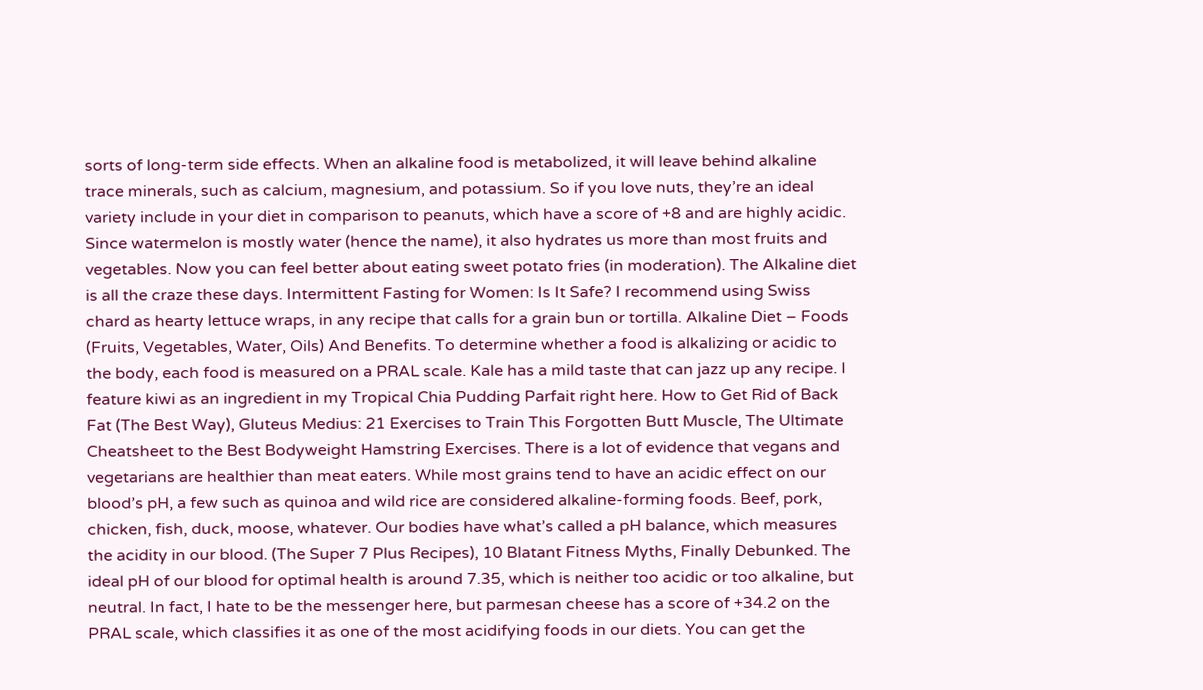sorts of long-term side effects. When an alkaline food is metabolized, it will leave behind alkaline trace minerals, such as calcium, magnesium, and potassium. So if you love nuts, they’re an ideal variety include in your diet in comparison to peanuts, which have a score of +8 and are highly acidic. Since watermelon is mostly water (hence the name), it also hydrates us more than most fruits and vegetables. Now you can feel better about eating sweet potato fries (in moderation). The Alkaline diet is all the craze these days. Intermittent Fasting for Women: Is It Safe? I recommend using Swiss chard as hearty lettuce wraps, in any recipe that calls for a grain bun or tortilla. Alkaline Diet – Foods (Fruits, Vegetables, Water, Oils) And Benefits. To determine whether a food is alkalizing or acidic to the body, each food is measured on a PRAL scale. Kale has a mild taste that can jazz up any recipe. I feature kiwi as an ingredient in my Tropical Chia Pudding Parfait right here. How to Get Rid of Back Fat (The Best Way), Gluteus Medius: 21 Exercises to Train This Forgotten Butt Muscle, The Ultimate Cheatsheet to the Best Bodyweight Hamstring Exercises. There is a lot of evidence that vegans and vegetarians are healthier than meat eaters. While most grains tend to have an acidic effect on our blood’s pH, a few such as quinoa and wild rice are considered alkaline-forming foods. Beef, pork, chicken, fish, duck, moose, whatever. Our bodies have what’s called a pH balance, which measures the acidity in our blood. (The Super 7 Plus Recipes), 10 Blatant Fitness Myths, Finally Debunked. The ideal pH of our blood for optimal health is around 7.35, which is neither too acidic or too alkaline, but neutral. In fact, I hate to be the messenger here, but parmesan cheese has a score of +34.2 on the PRAL scale, which classifies it as one of the most acidifying foods in our diets. You can get the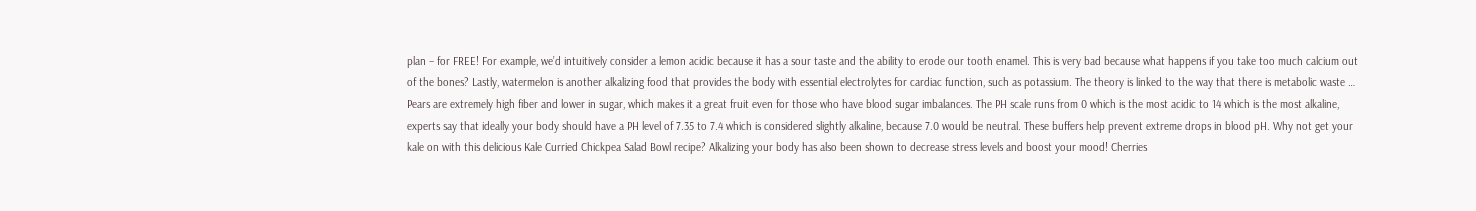plan – for FREE! For example, we’d intuitively consider a lemon acidic because it has a sour taste and the ability to erode our tooth enamel. This is very bad because what happens if you take too much calcium out of the bones? Lastly, watermelon is another alkalizing food that provides the body with essential electrolytes for cardiac function, such as potassium. The theory is linked to the way that there is metabolic waste … Pears are extremely high fiber and lower in sugar, which makes it a great fruit even for those who have blood sugar imbalances. The PH scale runs from 0 which is the most acidic to 14 which is the most alkaline, experts say that ideally your body should have a PH level of 7.35 to 7.4 which is considered slightly alkaline, because 7.0 would be neutral. These buffers help prevent extreme drops in blood pH. Why not get your kale on with this delicious Kale Curried Chickpea Salad Bowl recipe? Alkalizing your body has also been shown to decrease stress levels and boost your mood! Cherries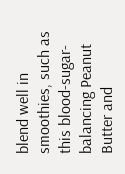blend well in smoothies, such as this blood-sugar-balancing Peanut Butter and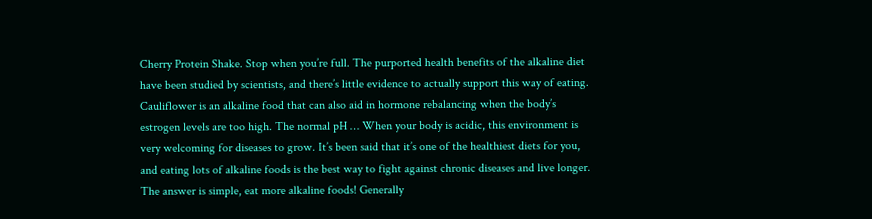Cherry Protein Shake. Stop when you’re full. The purported health benefits of the alkaline diet have been studied by scientists, and there’s little evidence to actually support this way of eating. Cauliflower is an alkaline food that can also aid in hormone rebalancing when the body’s estrogen levels are too high. The normal pH … When your body is acidic, this environment is very welcoming for diseases to grow. It’s been said that it’s one of the healthiest diets for you, and eating lots of alkaline foods is the best way to fight against chronic diseases and live longer. The answer is simple, eat more alkaline foods! Generally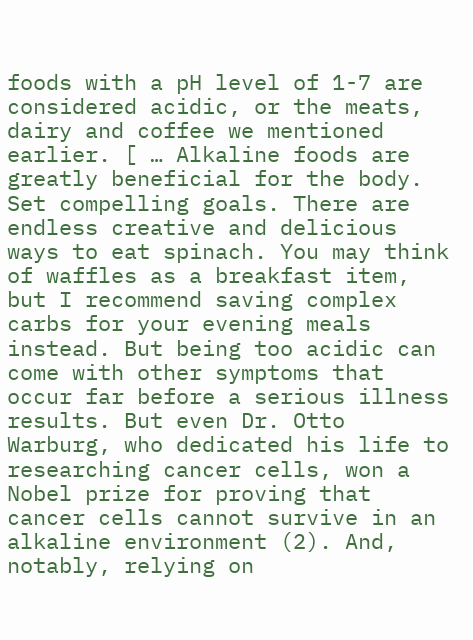foods with a pH level of 1-7 are considered acidic, or the meats, dairy and coffee we mentioned earlier. [ … Alkaline foods are greatly beneficial for the body. Set compelling goals. There are endless creative and delicious ways to eat spinach. You may think of waffles as a breakfast item, but I recommend saving complex carbs for your evening meals instead. But being too acidic can come with other symptoms that occur far before a serious illness results. But even Dr. Otto Warburg, who dedicated his life to researching cancer cells, won a Nobel prize for proving that cancer cells cannot survive in an alkaline environment (2). And, notably, relying on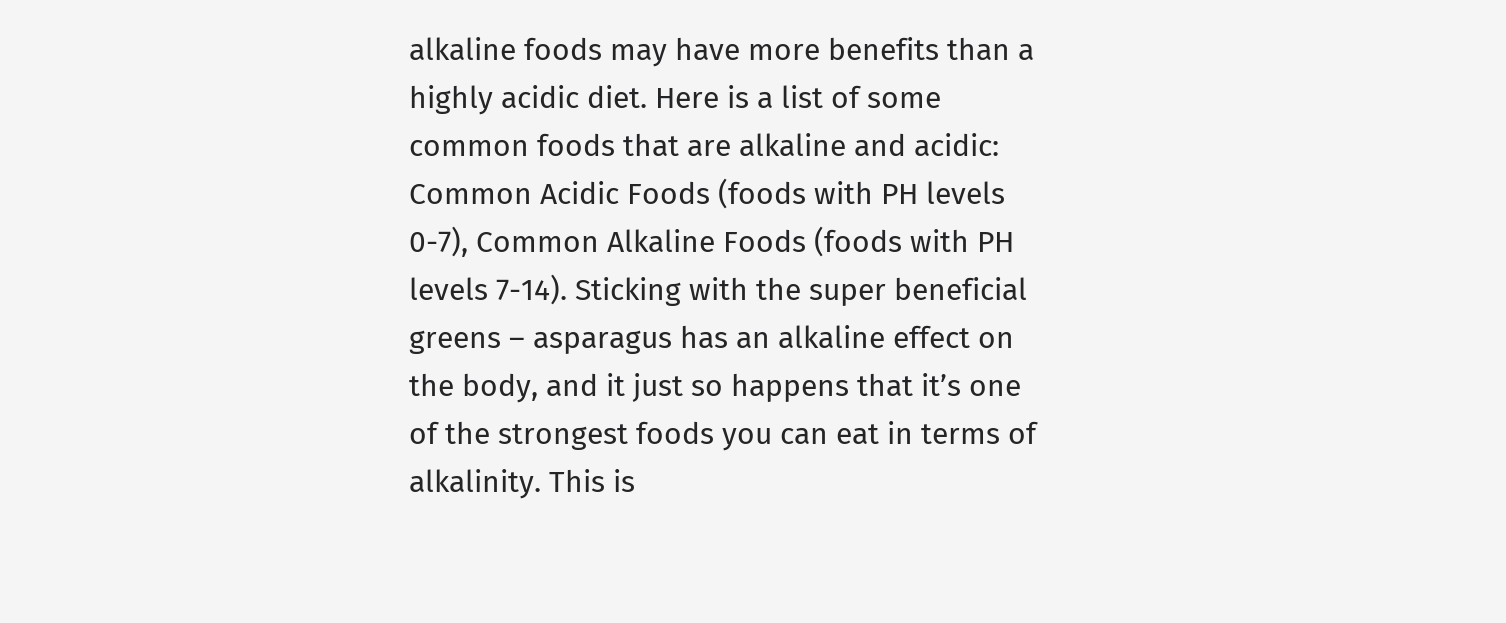alkaline foods may have more benefits than a highly acidic diet. Here is a list of some common foods that are alkaline and acidic: Common Acidic Foods (foods with PH levels 0-7), Common Alkaline Foods (foods with PH levels 7-14). Sticking with the super beneficial greens – asparagus has an alkaline effect on the body, and it just so happens that it’s one of the strongest foods you can eat in terms of alkalinity. This is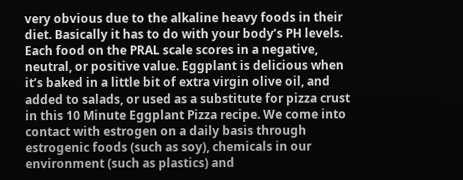very obvious due to the alkaline heavy foods in their diet. Basically it has to do with your body’s PH levels. Each food on the PRAL scale scores in a negative, neutral, or positive value. Eggplant is delicious when it’s baked in a little bit of extra virgin olive oil, and added to salads, or used as a substitute for pizza crust in this 10 Minute Eggplant Pizza recipe. We come into contact with estrogen on a daily basis through estrogenic foods (such as soy), chemicals in our environment (such as plastics) and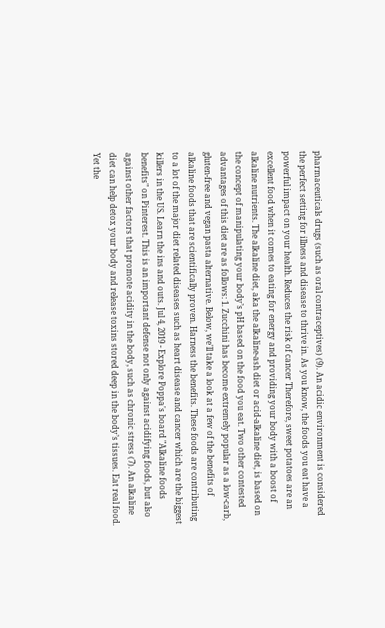pharmaceuticals drugs (such as oral contraceptives) (9). An acidic environment is considered the perfect setting for illness and disease to thrive in. As you know, the foods you eat have a powerful impact on your health. Reduces the risk of cancer Therefore, sweet potatoes are an excellent food when it comes to eating for energy and providing your body with a boost of alkaline nutrients. The alkaline diet, aka the alkaline-ash diet or acid-alkaline diet, is based on the concept of manipulating your body’s pH based on the food you eat. Two other contested advantages of this diet are as follows: 1. Zucchini has become extremely popular as a low-carb, gluten-free and vegan pasta alternative. Below, we'll take a look at a few of the benefits of alkaline foods that are scientifically proven. Harness the benefits. These foods are contributing to a lot of the major diet related diseases such as heart disease and cancer which are the biggest killers in the US. Learn the ins and outs. Jul 4, 2019 - Explore Poppa's board "Alkaline foods benefits" on Pinterest. This is an important defense not only against acidifying foods, but also against other factors that promote acidity in the body, such as chronic stress (7). An alkaline diet can help detox your body and release toxins stored deep in the body’s tissues. Eat real food. Yet the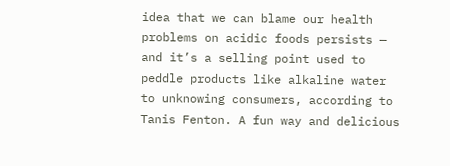idea that we can blame our health problems on acidic foods persists — and it’s a selling point used to peddle products like alkaline water to unknowing consumers, according to Tanis Fenton. A fun way and delicious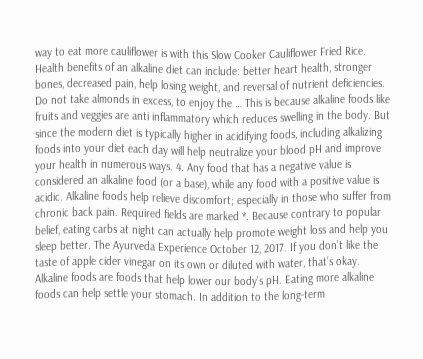way to eat more cauliflower is with this Slow Cooker Cauliflower Fried Rice. Health benefits of an alkaline diet can include: better heart health, stronger bones, decreased pain, help losing weight, and reversal of nutrient deficiencies. Do not take almonds in excess, to enjoy the … This is because alkaline foods like fruits and veggies are anti inflammatory which reduces swelling in the body. But since the modern diet is typically higher in acidifying foods, including alkalizing foods into your diet each day will help neutralize your blood pH and improve your health in numerous ways. 4. Any food that has a negative value is considered an alkaline food (or a base), while any food with a positive value is acidic. Alkaline foods help relieve discomfort; especially in those who suffer from chronic back pain. Required fields are marked *. Because contrary to popular belief, eating carbs at night can actually help promote weight loss and help you sleep better. The Ayurveda Experience October 12, 2017. If you don’t like the taste of apple cider vinegar on its own or diluted with water, that’s okay. Alkaline foods are foods that help lower our body’s pH. Eating more alkaline foods can help settle your stomach. In addition to the long-term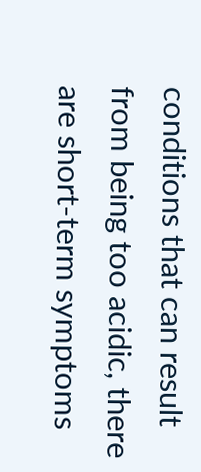conditions that can result from being too acidic, there are short-term symptoms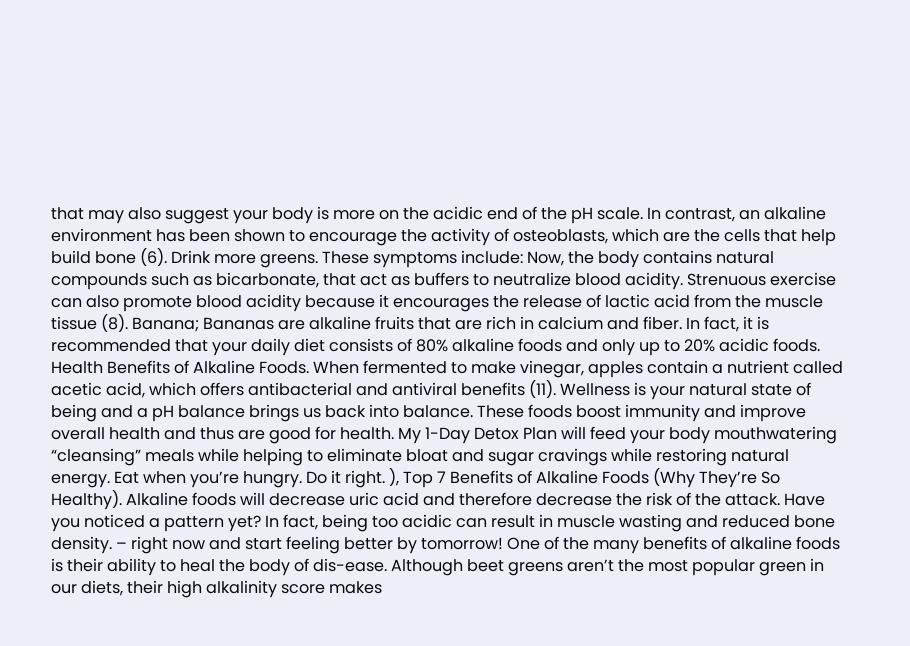that may also suggest your body is more on the acidic end of the pH scale. In contrast, an alkaline environment has been shown to encourage the activity of osteoblasts, which are the cells that help build bone (6). Drink more greens. These symptoms include: Now, the body contains natural compounds such as bicarbonate, that act as buffers to neutralize blood acidity. Strenuous exercise can also promote blood acidity because it encourages the release of lactic acid from the muscle tissue (8). Banana; Bananas are alkaline fruits that are rich in calcium and fiber. In fact, it is recommended that your daily diet consists of 80% alkaline foods and only up to 20% acidic foods. Health Benefits of Alkaline Foods. When fermented to make vinegar, apples contain a nutrient called acetic acid, which offers antibacterial and antiviral benefits (11). Wellness is your natural state of being and a pH balance brings us back into balance. These foods boost immunity and improve overall health and thus are good for health. My 1-Day Detox Plan will feed your body mouthwatering “cleansing” meals while helping to eliminate bloat and sugar cravings while restoring natural energy. Eat when you’re hungry. Do it right. ), Top 7 Benefits of Alkaline Foods (Why They’re So Healthy). Alkaline foods will decrease uric acid and therefore decrease the risk of the attack. Have you noticed a pattern yet? In fact, being too acidic can result in muscle wasting and reduced bone density. – right now and start feeling better by tomorrow! One of the many benefits of alkaline foods is their ability to heal the body of dis-ease. Although beet greens aren’t the most popular green in our diets, their high alkalinity score makes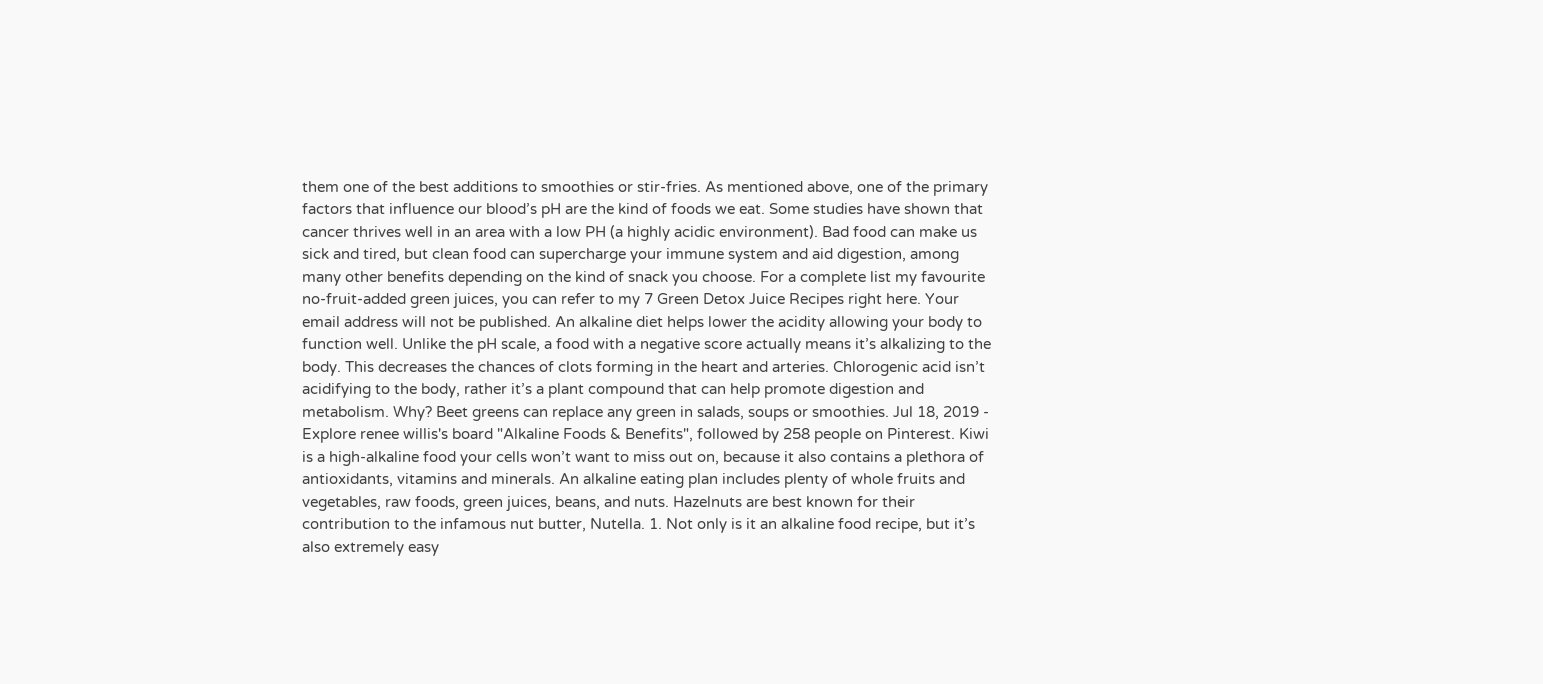them one of the best additions to smoothies or stir-fries. As mentioned above, one of the primary factors that influence our blood’s pH are the kind of foods we eat. Some studies have shown that cancer thrives well in an area with a low PH (a highly acidic environment). Bad food can make us sick and tired, but clean food can supercharge your immune system and aid digestion, among many other benefits depending on the kind of snack you choose. For a complete list my favourite no-fruit-added green juices, you can refer to my 7 Green Detox Juice Recipes right here. Your email address will not be published. An alkaline diet helps lower the acidity allowing your body to function well. Unlike the pH scale, a food with a negative score actually means it’s alkalizing to the body. This decreases the chances of clots forming in the heart and arteries. Chlorogenic acid isn’t acidifying to the body, rather it’s a plant compound that can help promote digestion and metabolism. Why? Beet greens can replace any green in salads, soups or smoothies. Jul 18, 2019 - Explore renee willis's board "Alkaline Foods & Benefits", followed by 258 people on Pinterest. Kiwi is a high-alkaline food your cells won’t want to miss out on, because it also contains a plethora of antioxidants, vitamins and minerals. An alkaline eating plan includes plenty of whole fruits and vegetables, raw foods, green juices, beans, and nuts. Hazelnuts are best known for their contribution to the infamous nut butter, Nutella. 1. Not only is it an alkaline food recipe, but it’s also extremely easy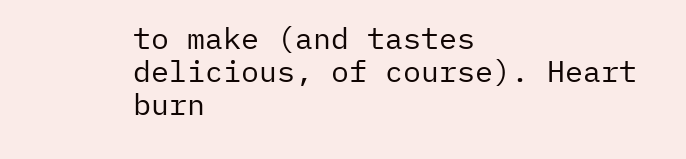to make (and tastes delicious, of course). Heart burn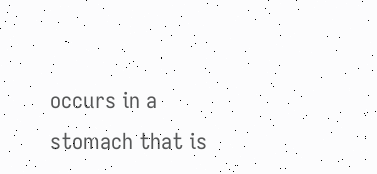occurs in a stomach that is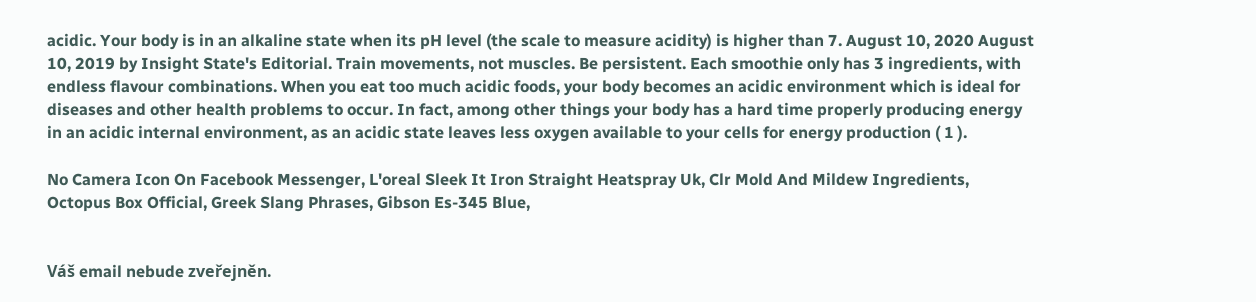acidic. Your body is in an alkaline state when its pH level (the scale to measure acidity) is higher than 7. August 10, 2020 August 10, 2019 by Insight State's Editorial. Train movements, not muscles. Be persistent. Each smoothie only has 3 ingredients, with endless flavour combinations. When you eat too much acidic foods, your body becomes an acidic environment which is ideal for diseases and other health problems to occur. In fact, among other things your body has a hard time properly producing energy in an acidic internal environment, as an acidic state leaves less oxygen available to your cells for energy production ( 1 ).

No Camera Icon On Facebook Messenger, L'oreal Sleek It Iron Straight Heatspray Uk, Clr Mold And Mildew Ingredients, Octopus Box Official, Greek Slang Phrases, Gibson Es-345 Blue,


Váš email nebude zveřejněn.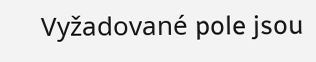Vyžadované pole jsou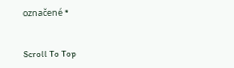označené *


Scroll To Top